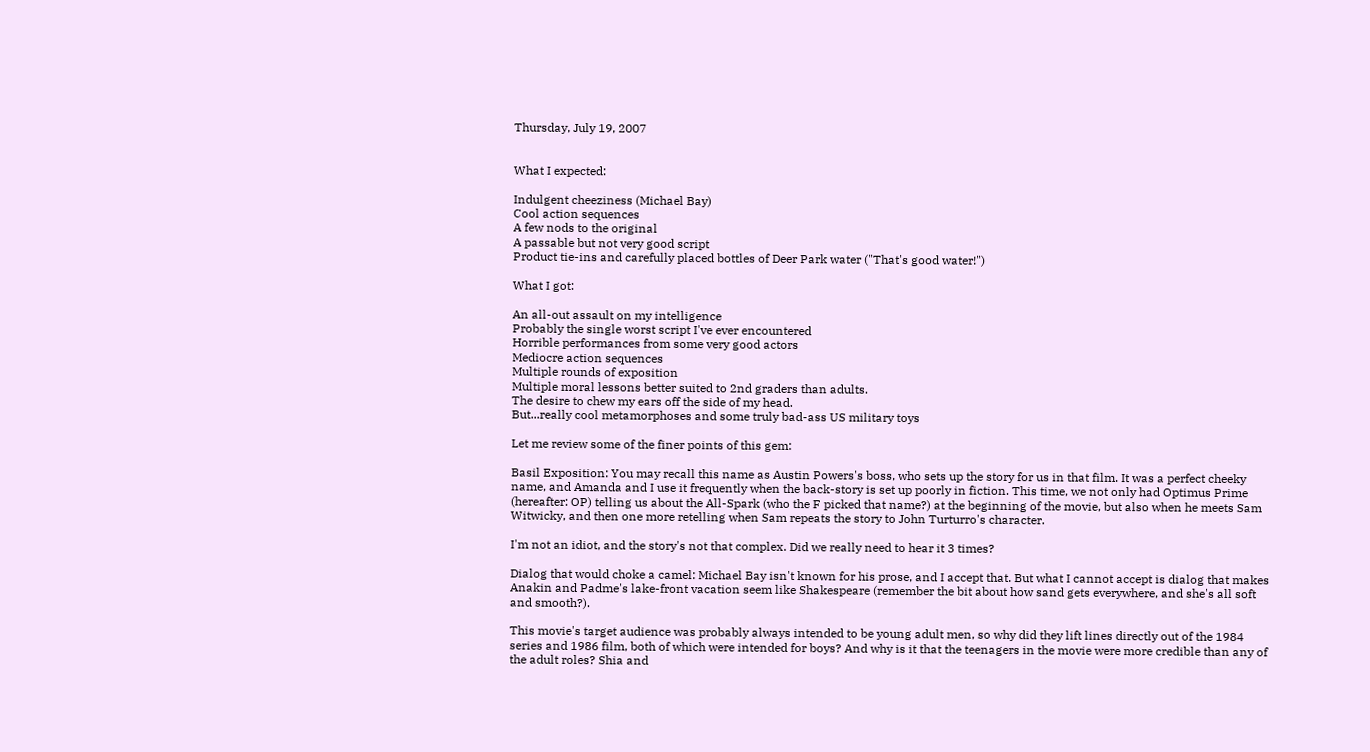Thursday, July 19, 2007


What I expected:

Indulgent cheeziness (Michael Bay)
Cool action sequences
A few nods to the original
A passable but not very good script
Product tie-ins and carefully placed bottles of Deer Park water ("That's good water!")

What I got:

An all-out assault on my intelligence
Probably the single worst script I've ever encountered
Horrible performances from some very good actors
Mediocre action sequences
Multiple rounds of exposition
Multiple moral lessons better suited to 2nd graders than adults.
The desire to chew my ears off the side of my head.
But...really cool metamorphoses and some truly bad-ass US military toys

Let me review some of the finer points of this gem:

Basil Exposition: You may recall this name as Austin Powers's boss, who sets up the story for us in that film. It was a perfect cheeky name, and Amanda and I use it frequently when the back-story is set up poorly in fiction. This time, we not only had Optimus Prime (hereafter: OP) telling us about the All-Spark (who the F picked that name?) at the beginning of the movie, but also when he meets Sam Witwicky, and then one more retelling when Sam repeats the story to John Turturro's character.

I'm not an idiot, and the story's not that complex. Did we really need to hear it 3 times?

Dialog that would choke a camel: Michael Bay isn't known for his prose, and I accept that. But what I cannot accept is dialog that makes Anakin and Padme's lake-front vacation seem like Shakespeare (remember the bit about how sand gets everywhere, and she's all soft and smooth?).

This movie's target audience was probably always intended to be young adult men, so why did they lift lines directly out of the 1984 series and 1986 film, both of which were intended for boys? And why is it that the teenagers in the movie were more credible than any of the adult roles? Shia and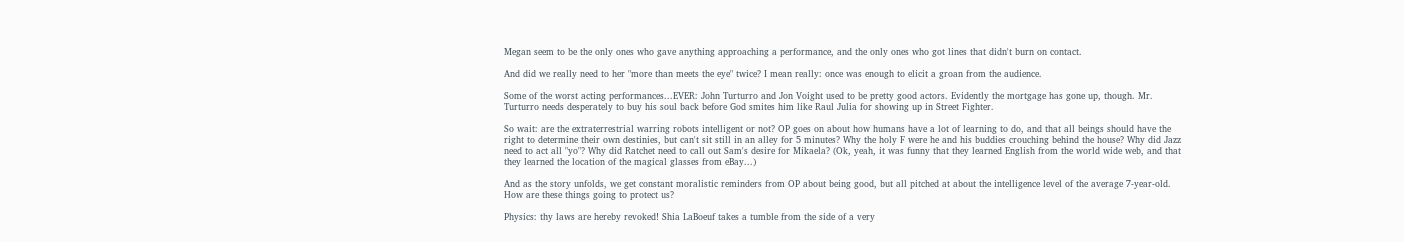Megan seem to be the only ones who gave anything approaching a performance, and the only ones who got lines that didn't burn on contact.

And did we really need to her "more than meets the eye" twice? I mean really: once was enough to elicit a groan from the audience.

Some of the worst acting performances...EVER: John Turturro and Jon Voight used to be pretty good actors. Evidently the mortgage has gone up, though. Mr. Turturro needs desperately to buy his soul back before God smites him like Raul Julia for showing up in Street Fighter.

So wait: are the extraterrestrial warring robots intelligent or not? OP goes on about how humans have a lot of learning to do, and that all beings should have the right to determine their own destinies, but can't sit still in an alley for 5 minutes? Why the holy F were he and his buddies crouching behind the house? Why did Jazz need to act all "yo"? Why did Ratchet need to call out Sam's desire for Mikaela? (Ok, yeah, it was funny that they learned English from the world wide web, and that they learned the location of the magical glasses from eBay...)

And as the story unfolds, we get constant moralistic reminders from OP about being good, but all pitched at about the intelligence level of the average 7-year-old. How are these things going to protect us?

Physics: thy laws are hereby revoked! Shia LaBoeuf takes a tumble from the side of a very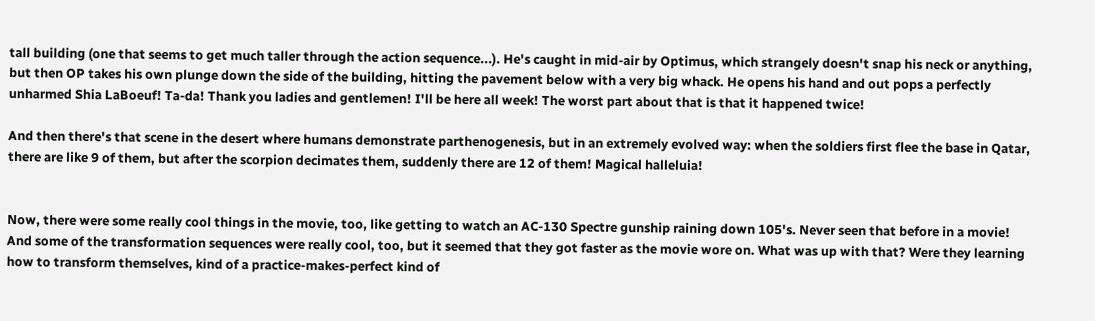tall building (one that seems to get much taller through the action sequence...). He's caught in mid-air by Optimus, which strangely doesn't snap his neck or anything, but then OP takes his own plunge down the side of the building, hitting the pavement below with a very big whack. He opens his hand and out pops a perfectly unharmed Shia LaBoeuf! Ta-da! Thank you ladies and gentlemen! I'll be here all week! The worst part about that is that it happened twice!

And then there's that scene in the desert where humans demonstrate parthenogenesis, but in an extremely evolved way: when the soldiers first flee the base in Qatar, there are like 9 of them, but after the scorpion decimates them, suddenly there are 12 of them! Magical halleluia!


Now, there were some really cool things in the movie, too, like getting to watch an AC-130 Spectre gunship raining down 105's. Never seen that before in a movie! And some of the transformation sequences were really cool, too, but it seemed that they got faster as the movie wore on. What was up with that? Were they learning how to transform themselves, kind of a practice-makes-perfect kind of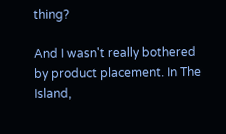thing?

And I wasn't really bothered by product placement. In The Island,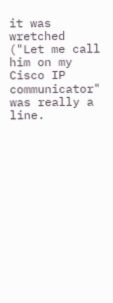it was wretched ("Let me call him on my Cisco IP communicator" was really a line.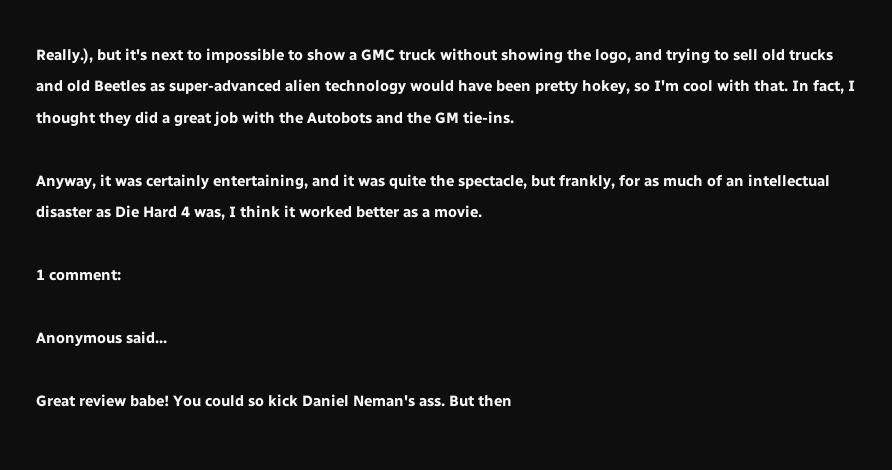Really.), but it's next to impossible to show a GMC truck without showing the logo, and trying to sell old trucks and old Beetles as super-advanced alien technology would have been pretty hokey, so I'm cool with that. In fact, I thought they did a great job with the Autobots and the GM tie-ins.

Anyway, it was certainly entertaining, and it was quite the spectacle, but frankly, for as much of an intellectual disaster as Die Hard 4 was, I think it worked better as a movie.

1 comment:

Anonymous said...

Great review babe! You could so kick Daniel Neman's ass. But then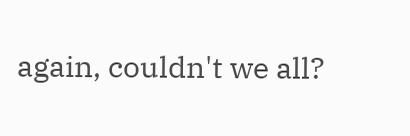again, couldn't we all?